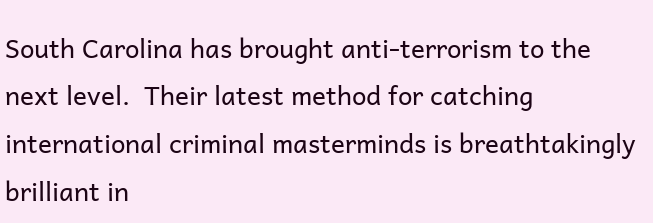South Carolina has brought anti-terrorism to the next level.  Their latest method for catching international criminal masterminds is breathtakingly brilliant in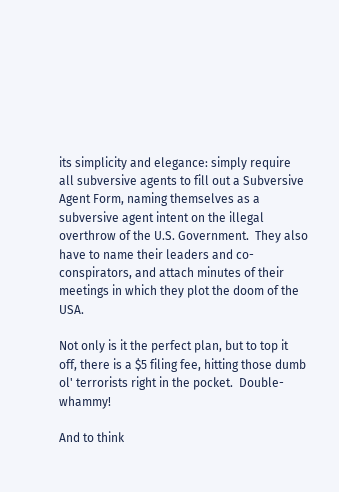its simplicity and elegance: simply require all subversive agents to fill out a Subversive Agent Form, naming themselves as a subversive agent intent on the illegal overthrow of the U.S. Government.  They also have to name their leaders and co-conspirators, and attach minutes of their meetings in which they plot the doom of the USA.

Not only is it the perfect plan, but to top it off, there is a $5 filing fee, hitting those dumb ol' terrorists right in the pocket.  Double-whammy!

And to think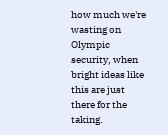how much we're wasting on Olympic security, when bright ideas like this are just there for the taking.